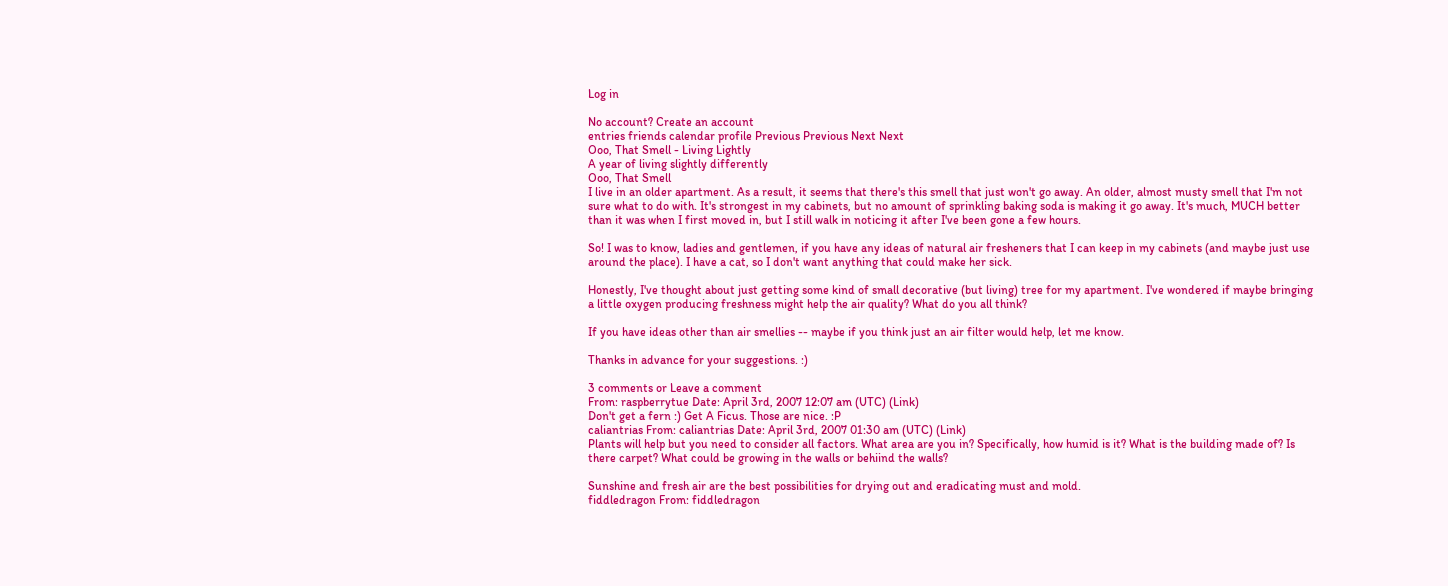Log in

No account? Create an account
entries friends calendar profile Previous Previous Next Next
Ooo, That Smell - Living Lightly
A year of living slightly differently
Ooo, That Smell
I live in an older apartment. As a result, it seems that there's this smell that just won't go away. An older, almost musty smell that I'm not sure what to do with. It's strongest in my cabinets, but no amount of sprinkling baking soda is making it go away. It's much, MUCH better than it was when I first moved in, but I still walk in noticing it after I've been gone a few hours.

So! I was to know, ladies and gentlemen, if you have any ideas of natural air fresheners that I can keep in my cabinets (and maybe just use around the place). I have a cat, so I don't want anything that could make her sick.

Honestly, I've thought about just getting some kind of small decorative (but living) tree for my apartment. I've wondered if maybe bringing a little oxygen producing freshness might help the air quality? What do you all think?

If you have ideas other than air smellies -- maybe if you think just an air filter would help, let me know.

Thanks in advance for your suggestions. :)

3 comments or Leave a comment
From: raspberrytue Date: April 3rd, 2007 12:07 am (UTC) (Link)
Don't get a fern :) Get A Ficus. Those are nice. :P
caliantrias From: caliantrias Date: April 3rd, 2007 01:30 am (UTC) (Link)
Plants will help but you need to consider all factors. What area are you in? Specifically, how humid is it? What is the building made of? Is there carpet? What could be growing in the walls or behiind the walls?

Sunshine and fresh air are the best possibilities for drying out and eradicating must and mold.
fiddledragon From: fiddledragon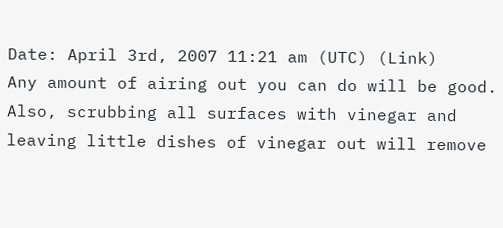Date: April 3rd, 2007 11:21 am (UTC) (Link)
Any amount of airing out you can do will be good. Also, scrubbing all surfaces with vinegar and leaving little dishes of vinegar out will remove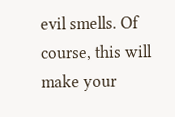evil smells. Of course, this will make your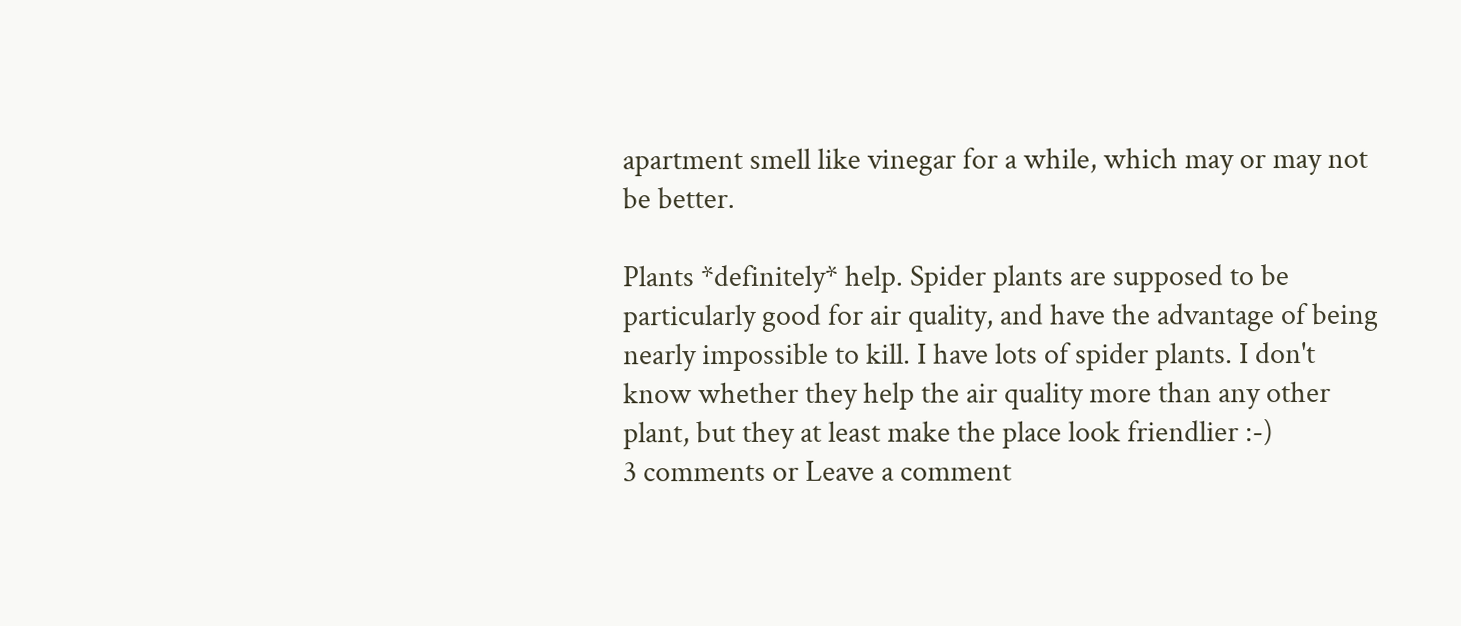apartment smell like vinegar for a while, which may or may not be better.

Plants *definitely* help. Spider plants are supposed to be particularly good for air quality, and have the advantage of being nearly impossible to kill. I have lots of spider plants. I don't know whether they help the air quality more than any other plant, but they at least make the place look friendlier :-)
3 comments or Leave a comment